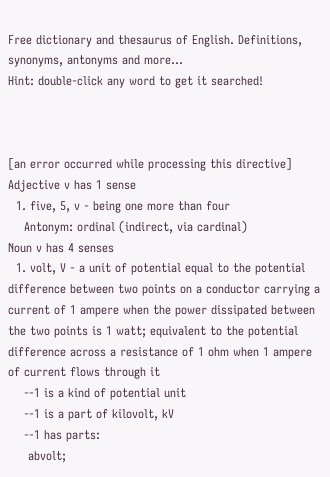Free dictionary and thesaurus of English. Definitions, synonyms, antonyms and more...
Hint: double-click any word to get it searched!



[an error occurred while processing this directive]
Adjective v has 1 sense
  1. five, 5, v - being one more than four
    Antonym: ordinal (indirect, via cardinal)
Noun v has 4 senses
  1. volt, V - a unit of potential equal to the potential difference between two points on a conductor carrying a current of 1 ampere when the power dissipated between the two points is 1 watt; equivalent to the potential difference across a resistance of 1 ohm when 1 ampere of current flows through it
    --1 is a kind of potential unit
    --1 is a part of kilovolt, kV
    --1 has parts:
     abvolt;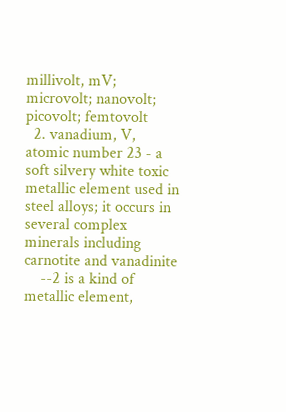millivolt, mV; microvolt; nanovolt; picovolt; femtovolt
  2. vanadium, V, atomic number 23 - a soft silvery white toxic metallic element used in steel alloys; it occurs in several complex minerals including carnotite and vanadinite
    --2 is a kind of metallic element,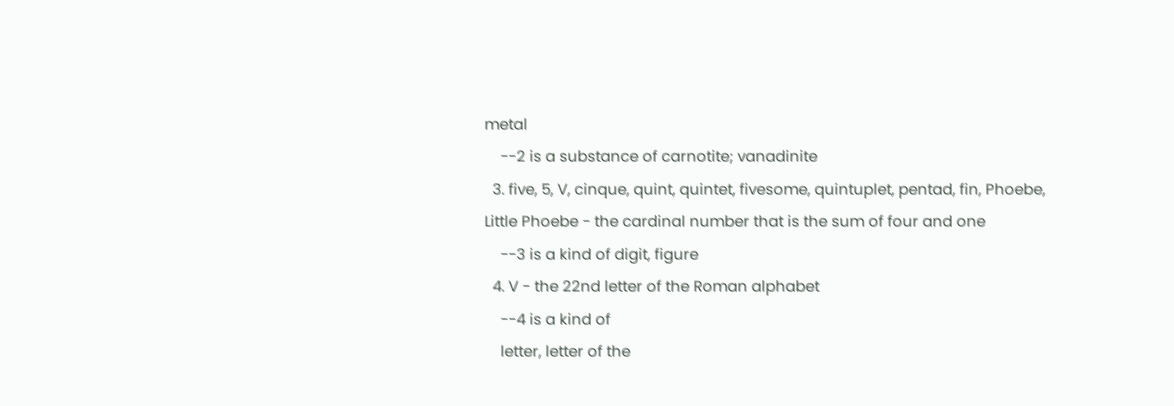metal
    --2 is a substance of carnotite; vanadinite
  3. five, 5, V, cinque, quint, quintet, fivesome, quintuplet, pentad, fin, Phoebe, Little Phoebe - the cardinal number that is the sum of four and one
    --3 is a kind of digit, figure
  4. V - the 22nd letter of the Roman alphabet
    --4 is a kind of
    letter, letter of the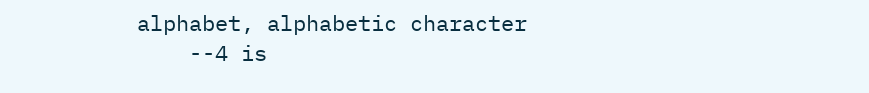alphabet, alphabetic character
    --4 is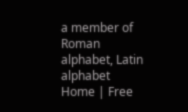a member of Roman alphabet, Latin alphabet
Home | Free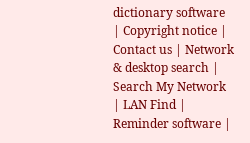dictionary software | Copyright notice | Contact us | Network & desktop search | Search My Network | LAN Find | Reminder software |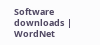Software downloads | WordNet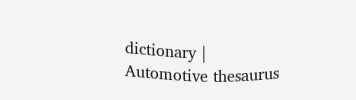dictionary | Automotive thesaurus